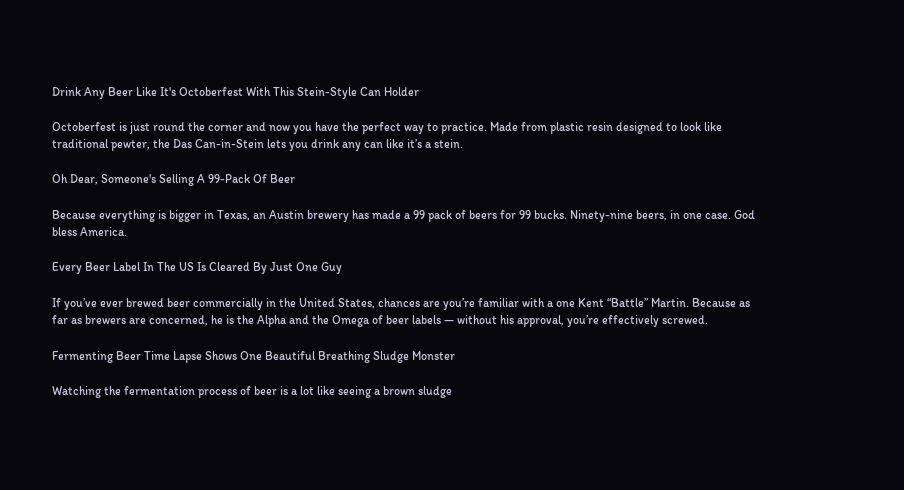Drink Any Beer Like It's Octoberfest With This Stein-Style Can Holder

Octoberfest is just round the corner and now you have the perfect way to practice. Made from plastic resin designed to look like traditional pewter, the Das Can-in-Stein lets you drink any can like it’s a stein.

Oh Dear, Someone's Selling A 99-Pack Of Beer

Because everything is bigger in Texas, an Austin brewery has made a 99 pack of beers for 99 bucks. Ninety-nine beers, in one case. God bless America.

Every Beer Label In The US Is Cleared By Just One Guy

If you’ve ever brewed beer commercially in the United States, chances are you’re familiar with a one Kent “Battle” Martin. Because as far as brewers are concerned, he is the Alpha and the Omega of beer labels — without his approval, you’re effectively screwed.

Fermenting Beer Time Lapse Shows One Beautiful Breathing Sludge Monster

Watching the fermentation process of beer is a lot like seeing a brown sludge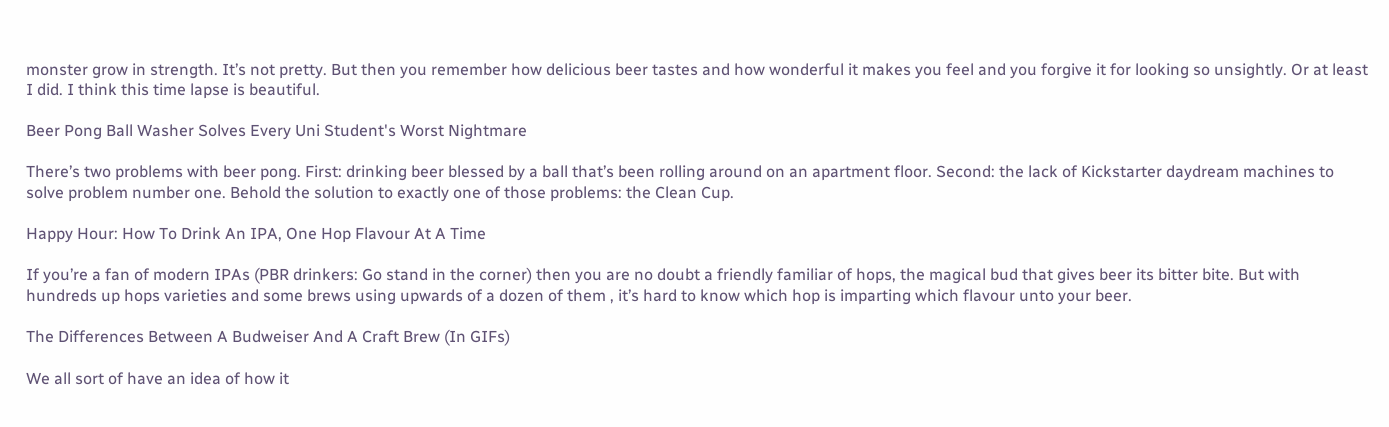monster grow in strength. It’s not pretty. But then you remember how delicious beer tastes and how wonderful it makes you feel and you forgive it for looking so unsightly. Or at least I did. I think this time lapse is beautiful.

Beer Pong Ball Washer Solves Every Uni Student's Worst Nightmare

There’s two problems with beer pong. First: drinking beer blessed by a ball that’s been rolling around on an apartment floor. Second: the lack of Kickstarter daydream machines to solve problem number one. Behold the solution to exactly one of those problems: the Clean Cup.

Happy Hour: How To Drink An IPA, One Hop Flavour At A Time

If you’re a fan of modern IPAs (PBR drinkers: Go stand in the corner) then you are no doubt a friendly familiar of hops, the magical bud that gives beer its bitter bite. But with hundreds up hops varieties and some brews using upwards of a dozen of them , it’s hard to know which hop is imparting which flavour unto your beer.

The Differences Between A Budweiser And A Craft Brew (In GIFs)

We all sort of have an idea of how it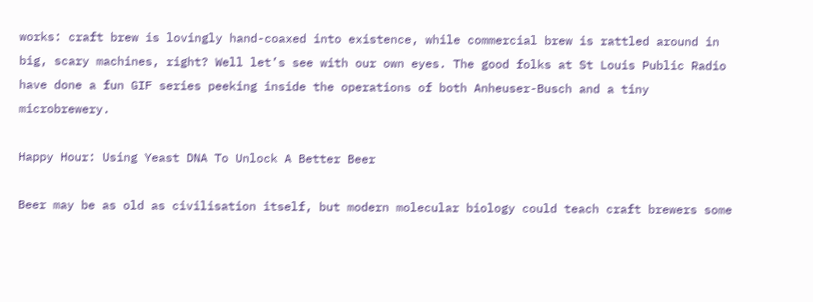works: craft brew is lovingly hand-coaxed into existence, while commercial brew is rattled around in big, scary machines, right? Well let’s see with our own eyes. The good folks at St Louis Public Radio have done a fun GIF series peeking inside the operations of both Anheuser-Busch and a tiny microbrewery.

Happy Hour: Using Yeast DNA To Unlock A Better Beer

Beer may be as old as civilisation itself, but modern molecular biology could teach craft brewers some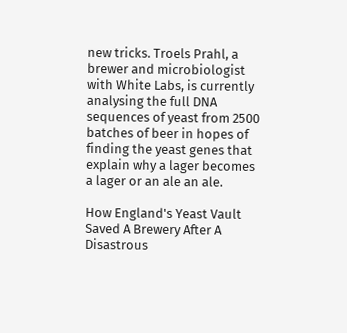new tricks. Troels Prahl, a brewer and microbiologist with White Labs, is currently analysing the full DNA sequences of yeast from 2500 batches of beer in hopes of finding the yeast genes that explain why a lager becomes a lager or an ale an ale.

How England's Yeast Vault Saved A Brewery After A Disastrous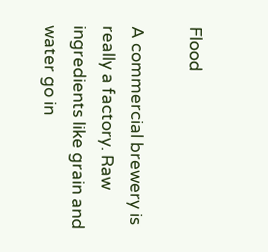Flood

A commercial brewery is really a factory. Raw ingredients like grain and water go in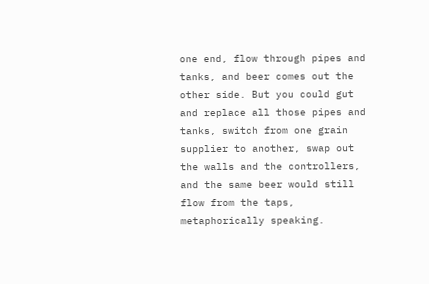one end, flow through pipes and tanks, and beer comes out the other side. But you could gut and replace all those pipes and tanks, switch from one grain supplier to another, swap out the walls and the controllers, and the same beer would still flow from the taps, metaphorically speaking.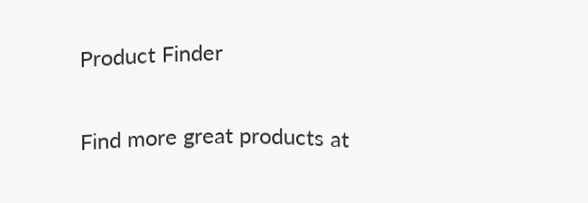Product Finder

Find more great products at